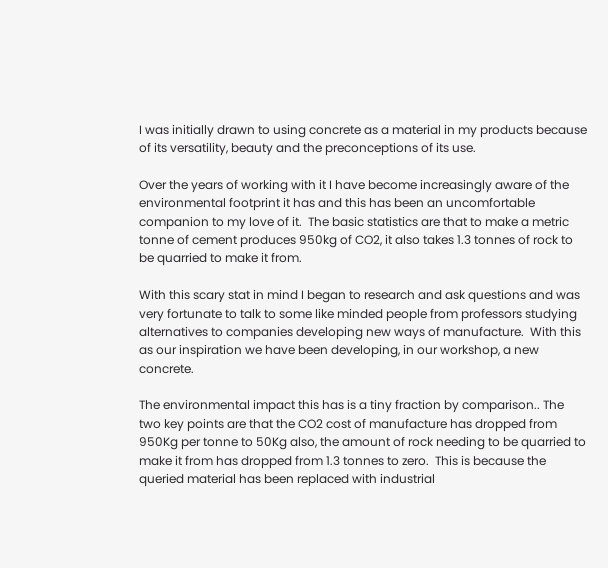I was initially drawn to using concrete as a material in my products because of its versatility, beauty and the preconceptions of its use.

Over the years of working with it I have become increasingly aware of the environmental footprint it has and this has been an uncomfortable companion to my love of it.  The basic statistics are that to make a metric tonne of cement produces 950kg of CO2, it also takes 1.3 tonnes of rock to be quarried to make it from.

With this scary stat in mind I began to research and ask questions and was very fortunate to talk to some like minded people from professors studying alternatives to companies developing new ways of manufacture.  With this as our inspiration we have been developing, in our workshop, a new concrete.

The environmental impact this has is a tiny fraction by comparison.. The two key points are that the CO2 cost of manufacture has dropped from 950Kg per tonne to 50Kg also, the amount of rock needing to be quarried to make it from has dropped from 1.3 tonnes to zero.  This is because the queried material has been replaced with industrial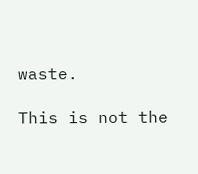waste.

This is not the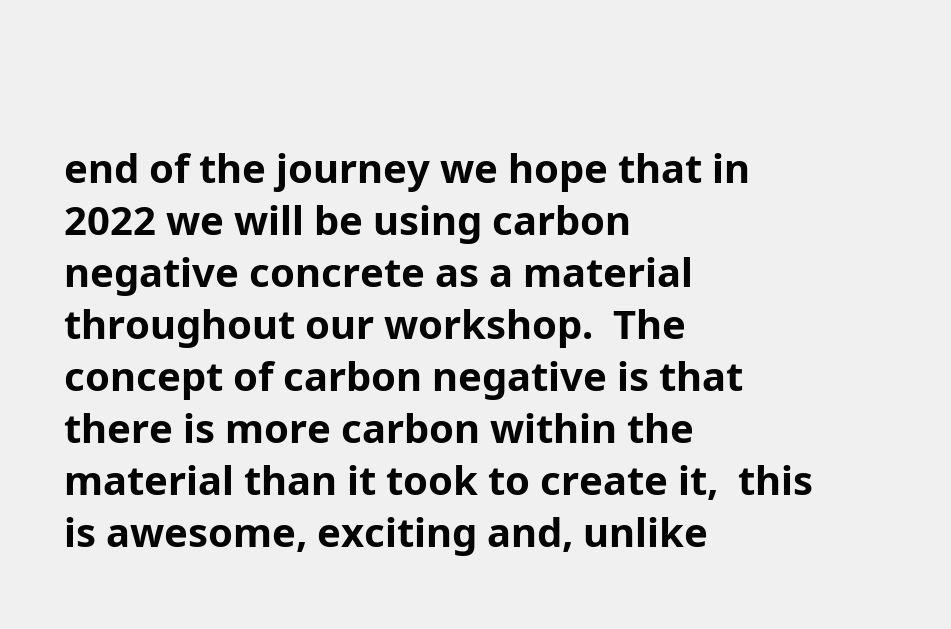end of the journey we hope that in 2022 we will be using carbon negative concrete as a material throughout our workshop.  The concept of carbon negative is that there is more carbon within the material than it took to create it,  this is awesome, exciting and, unlike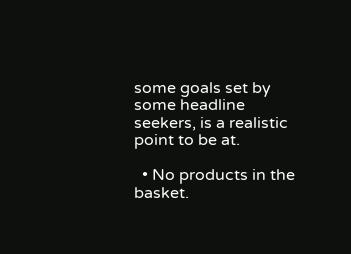some goals set by some headline seekers, is a realistic point to be at.

  • No products in the basket.